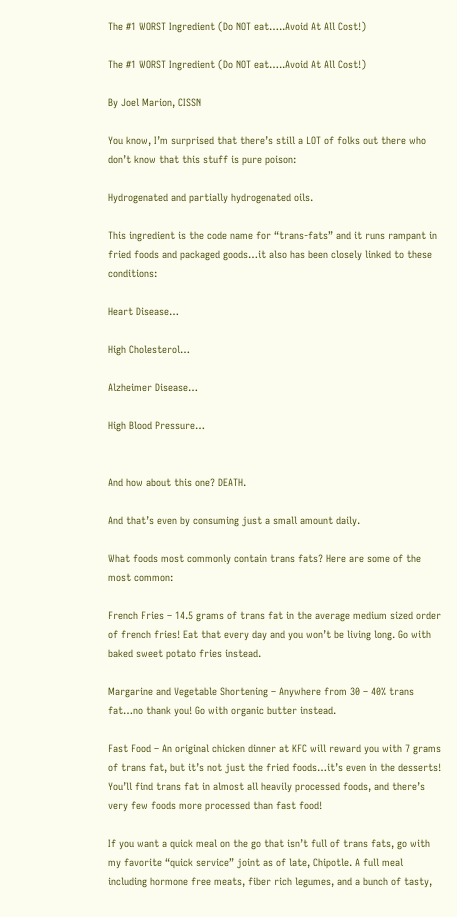The #1 WORST Ingredient (Do NOT eat…..Avoid At All Cost!)

The #1 WORST Ingredient (Do NOT eat…..Avoid At All Cost!)

By Joel Marion, CISSN

You know, I’m surprised that there’s still a LOT of folks out there who don’t know that this stuff is pure poison:

Hydrogenated and partially hydrogenated oils.

This ingredient is the code name for “trans-fats” and it runs rampant in fried foods and packaged goods…it also has been closely linked to these conditions:

Heart Disease…

High Cholesterol…

Alzheimer Disease…

High Blood Pressure…


And how about this one? DEATH.

And that’s even by consuming just a small amount daily.

What foods most commonly contain trans fats? Here are some of the most common:

French Fries – 14.5 grams of trans fat in the average medium sized order of french fries! Eat that every day and you won’t be living long. Go with baked sweet potato fries instead.

Margarine and Vegetable Shortening – Anywhere from 30 – 40% trans fat…no thank you! Go with organic butter instead.

Fast Food – An original chicken dinner at KFC will reward you with 7 grams of trans fat, but it’s not just the fried foods…it’s even in the desserts! You’ll find trans fat in almost all heavily processed foods, and there’s very few foods more processed than fast food!

If you want a quick meal on the go that isn’t full of trans fats, go with my favorite “quick service” joint as of late, Chipotle. A full meal including hormone free meats, fiber rich legumes, and a bunch of tasty,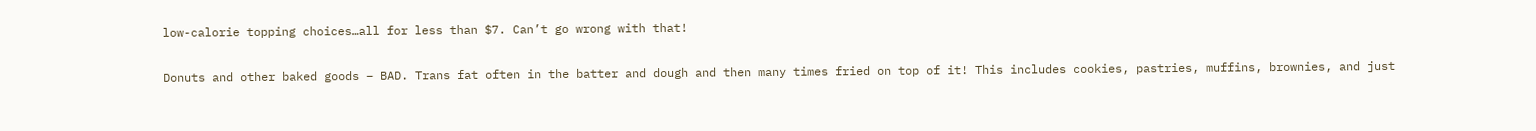low-calorie topping choices…all for less than $7. Can’t go wrong with that!

Donuts and other baked goods – BAD. Trans fat often in the batter and dough and then many times fried on top of it! This includes cookies, pastries, muffins, brownies, and just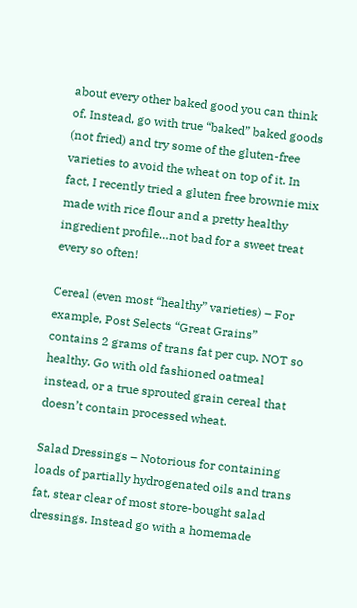about every other baked good you can think of. Instead, go with true “baked” baked goods (not fried) and try some of the gluten-free varieties to avoid the wheat on top of it. In fact, I recently tried a gluten free brownie mix made with rice flour and a pretty healthy ingredient profile…not bad for a sweet treat every so often!

Cereal (even most “healthy” varieties) – For example, Post Selects “Great Grains” contains 2 grams of trans fat per cup. NOT so healthy. Go with old fashioned oatmeal instead, or a true sprouted grain cereal that doesn’t contain processed wheat.

Salad Dressings – Notorious for containing loads of partially hydrogenated oils and trans fat, stear clear of most store-bought salad dressings. Instead go with a homemade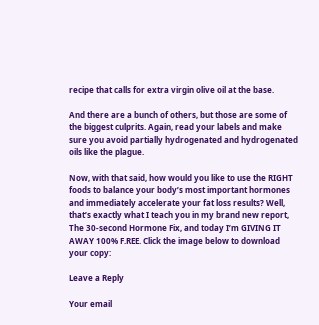recipe that calls for extra virgin olive oil at the base.

And there are a bunch of others, but those are some of the biggest culprits. Again, read your labels and make sure you avoid partially hydrogenated and hydrogenated oils like the plague.

Now, with that said, how would you like to use the RIGHT foods to balance your body’s most important hormones and immediately accelerate your fat loss results? Well, that’s exactly what I teach you in my brand new report, The 30-second Hormone Fix, and today I’m GIVING IT AWAY 100% F.REE. Click the image below to download your copy:

Leave a Reply

Your email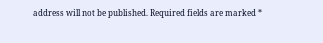address will not be published. Required fields are marked *